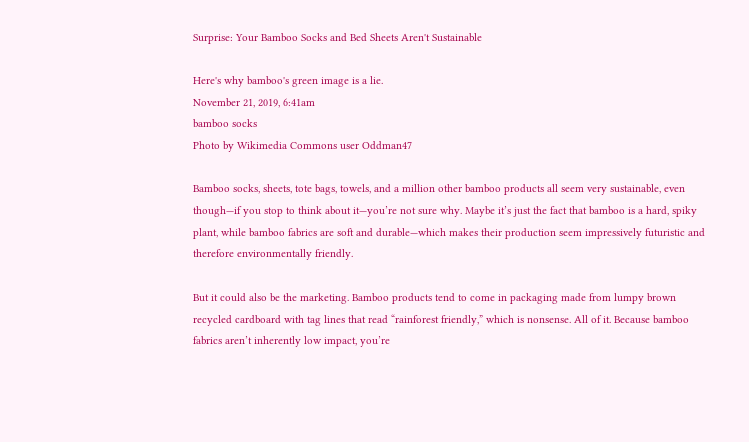Surprise: Your Bamboo Socks and Bed Sheets Aren't Sustainable

Here's why bamboo's green image is a lie.
November 21, 2019, 6:41am
bamboo socks
Photo by Wikimedia Commons user Oddman47

Bamboo socks, sheets, tote bags, towels, and a million other bamboo products all seem very sustainable, even though—if you stop to think about it—you’re not sure why. Maybe it’s just the fact that bamboo is a hard, spiky plant, while bamboo fabrics are soft and durable—which makes their production seem impressively futuristic and therefore environmentally friendly.

But it could also be the marketing. Bamboo products tend to come in packaging made from lumpy brown recycled cardboard with tag lines that read “rainforest friendly,” which is nonsense. All of it. Because bamboo fabrics aren’t inherently low impact, you’re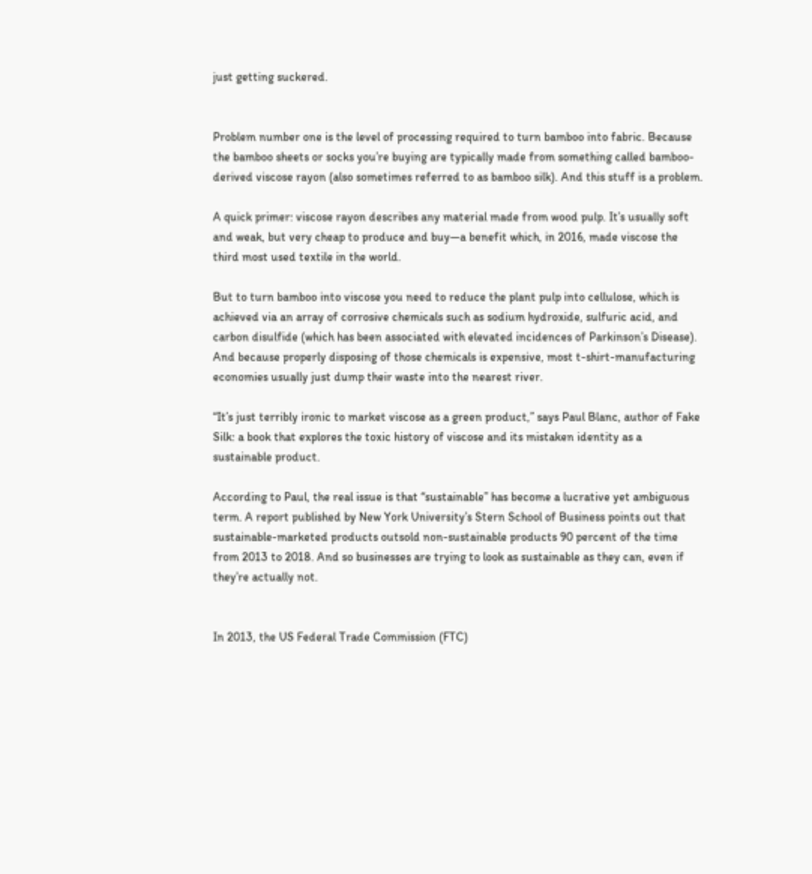just getting suckered.


Problem number one is the level of processing required to turn bamboo into fabric. Because the bamboo sheets or socks you’re buying are typically made from something called bamboo-derived viscose rayon (also sometimes referred to as bamboo silk). And this stuff is a problem.

A quick primer: viscose rayon describes any material made from wood pulp. It’s usually soft and weak, but very cheap to produce and buy—a benefit which, in 2016, made viscose the third most used textile in the world.

But to turn bamboo into viscose you need to reduce the plant pulp into cellulose, which is achieved via an array of corrosive chemicals such as sodium hydroxide, sulfuric acid, and carbon disulfide (which has been associated with elevated incidences of Parkinson’s Disease). And because properly disposing of those chemicals is expensive, most t-shirt-manufacturing economies usually just dump their waste into the nearest river.

“It’s just terribly ironic to market viscose as a green product,” says Paul Blanc, author of Fake Silk: a book that explores the toxic history of viscose and its mistaken identity as a sustainable product.

According to Paul, the real issue is that “sustainable” has become a lucrative yet ambiguous term. A report published by New York University’s Stern School of Business points out that sustainable-marketed products outsold non-sustainable products 90 percent of the time from 2013 to 2018. And so businesses are trying to look as sustainable as they can, even if they’re actually not.


In 2013, the US Federal Trade Commission (FTC)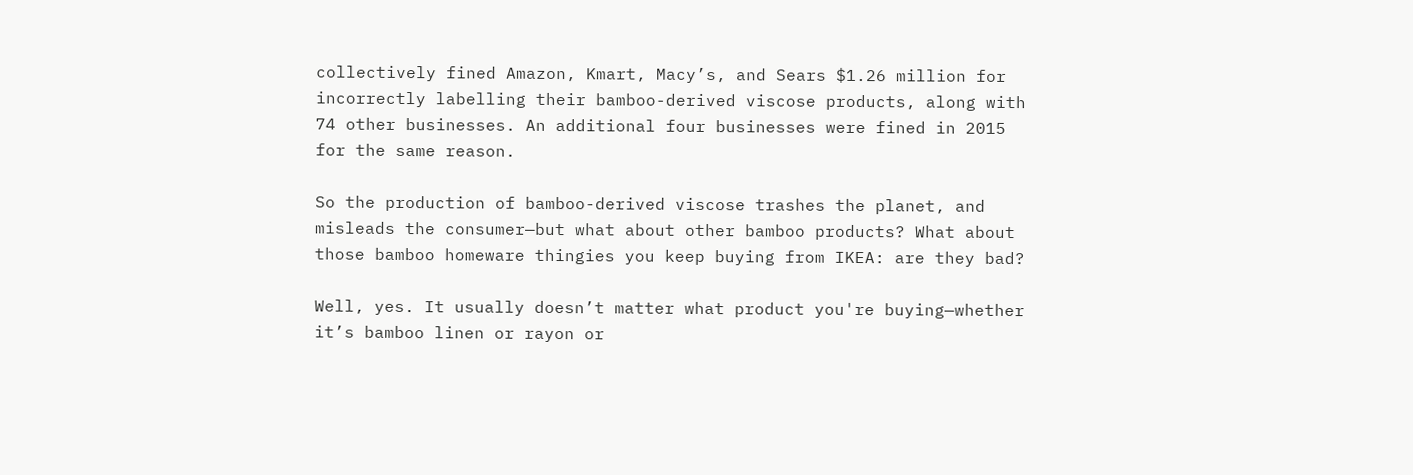collectively fined Amazon, Kmart, Macy’s, and Sears $1.26 million for incorrectly labelling their bamboo-derived viscose products, along with 74 other businesses. An additional four businesses were fined in 2015 for the same reason.

So the production of bamboo-derived viscose trashes the planet, and misleads the consumer—but what about other bamboo products? What about those bamboo homeware thingies you keep buying from IKEA: are they bad?

Well, yes. It usually doesn’t matter what product you're buying—whether it’s bamboo linen or rayon or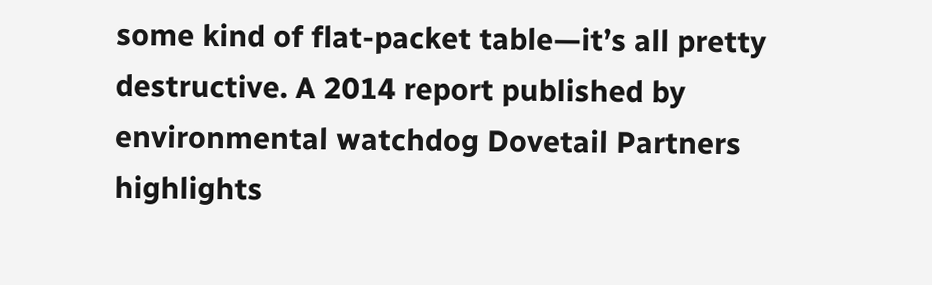some kind of flat-packet table—it’s all pretty destructive. A 2014 report published by environmental watchdog Dovetail Partners highlights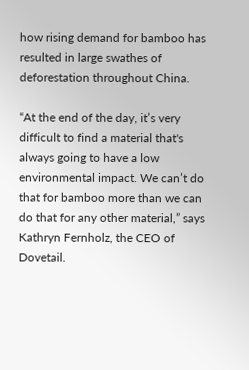how rising demand for bamboo has resulted in large swathes of deforestation throughout China.

“At the end of the day, it’s very difficult to find a material that's always going to have a low environmental impact. We can’t do that for bamboo more than we can do that for any other material,” says Kathryn Fernholz, the CEO of Dovetail.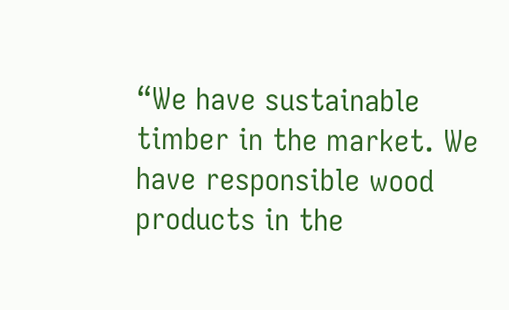“We have sustainable timber in the market. We have responsible wood products in the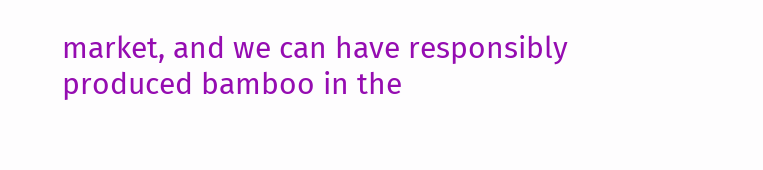market, and we can have responsibly produced bamboo in the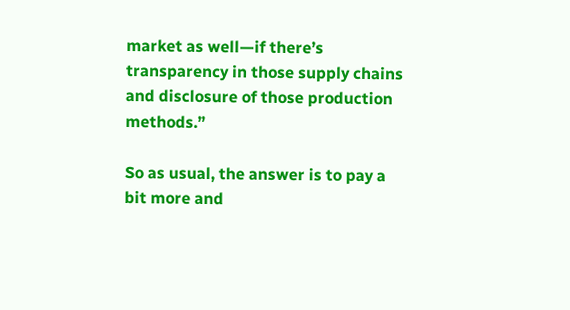market as well—if there’s transparency in those supply chains and disclosure of those production methods.”

So as usual, the answer is to pay a bit more and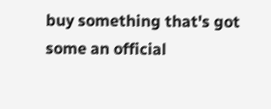buy something that's got some an official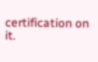certification on it.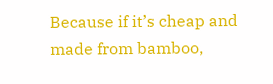Because if it’s cheap and made from bamboo,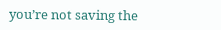you’re not saving the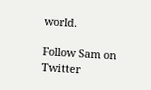world.

Follow Sam on Twitter